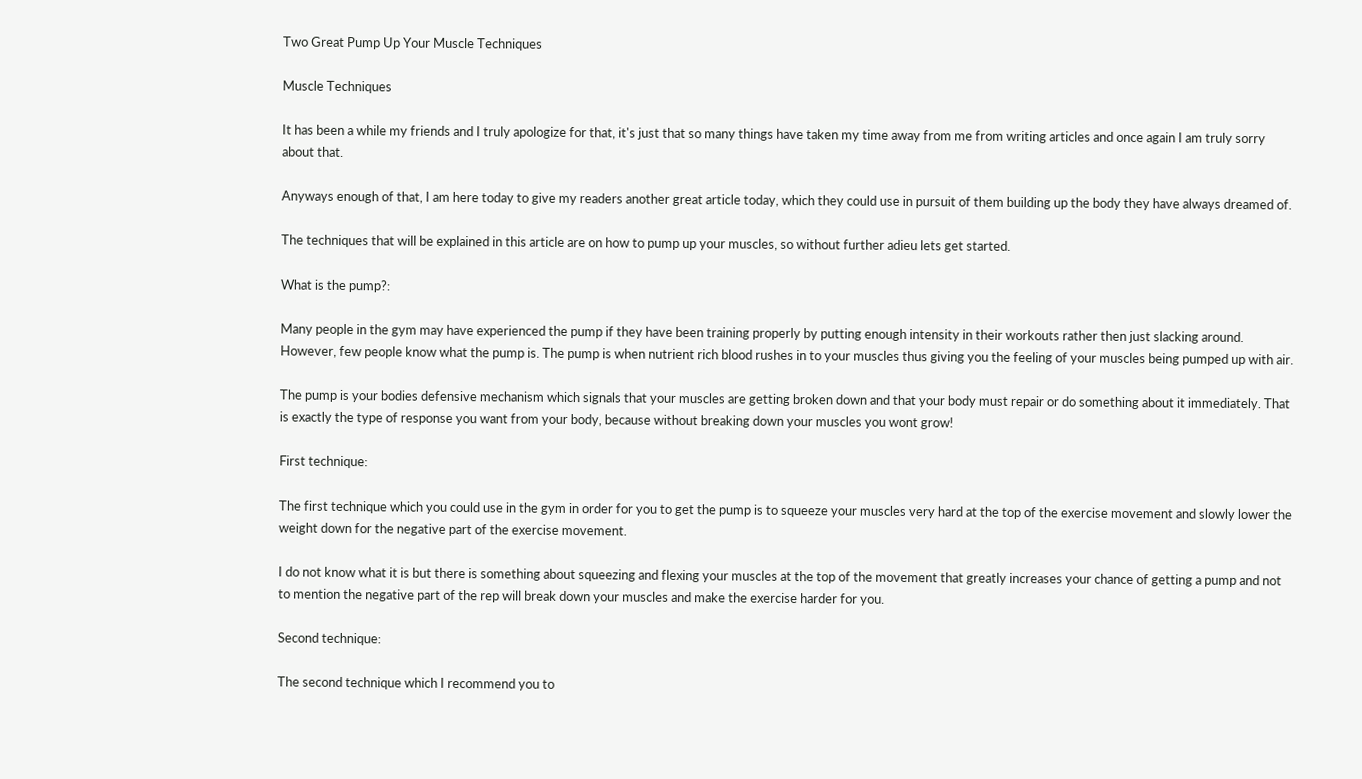Two Great Pump Up Your Muscle Techniques

Muscle Techniques

It has been a while my friends and I truly apologize for that, it's just that so many things have taken my time away from me from writing articles and once again I am truly sorry about that.

Anyways enough of that, I am here today to give my readers another great article today, which they could use in pursuit of them building up the body they have always dreamed of.

The techniques that will be explained in this article are on how to pump up your muscles, so without further adieu lets get started.

What is the pump?:

Many people in the gym may have experienced the pump if they have been training properly by putting enough intensity in their workouts rather then just slacking around. However, few people know what the pump is. The pump is when nutrient rich blood rushes in to your muscles thus giving you the feeling of your muscles being pumped up with air.

The pump is your bodies defensive mechanism which signals that your muscles are getting broken down and that your body must repair or do something about it immediately. That is exactly the type of response you want from your body, because without breaking down your muscles you wont grow!

First technique:

The first technique which you could use in the gym in order for you to get the pump is to squeeze your muscles very hard at the top of the exercise movement and slowly lower the weight down for the negative part of the exercise movement.

I do not know what it is but there is something about squeezing and flexing your muscles at the top of the movement that greatly increases your chance of getting a pump and not to mention the negative part of the rep will break down your muscles and make the exercise harder for you.

Second technique:

The second technique which I recommend you to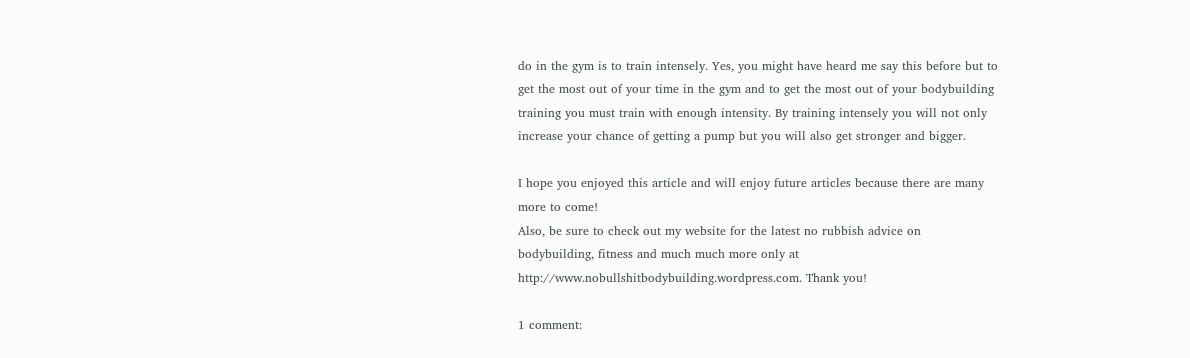do in the gym is to train intensely. Yes, you might have heard me say this before but to get the most out of your time in the gym and to get the most out of your bodybuilding training you must train with enough intensity. By training intensely you will not only increase your chance of getting a pump but you will also get stronger and bigger.

I hope you enjoyed this article and will enjoy future articles because there are many more to come!
Also, be sure to check out my website for the latest no rubbish advice on bodybuilding, fitness and much much more only at http://www.nobullshitbodybuilding.wordpress.com. Thank you!

1 comment: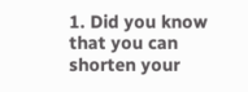1. Did you know that you can shorten your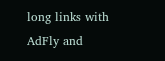long links with AdFly and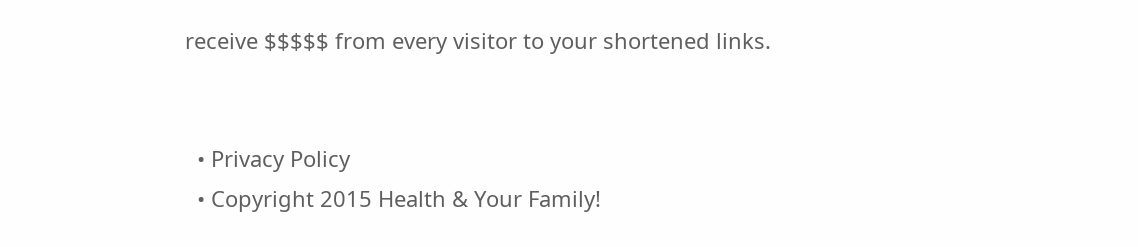receive $$$$$ from every visitor to your shortened links.


  • Privacy Policy
  • Copyright 2015 Health & Your Family!